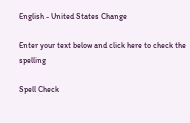English - United States Change

Enter your text below and click here to check the spelling

Spell Check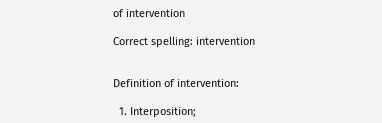of intervention

Correct spelling: intervention


Definition of intervention:

  1. Interposition;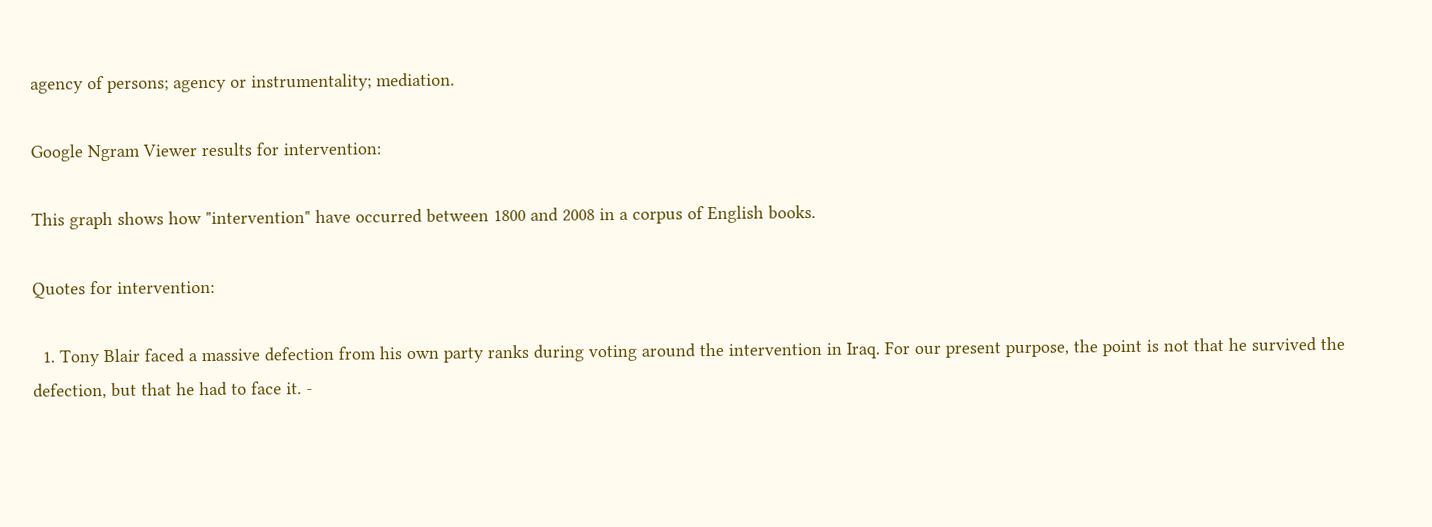agency of persons; agency or instrumentality; mediation.

Google Ngram Viewer results for intervention:

This graph shows how "intervention" have occurred between 1800 and 2008 in a corpus of English books.

Quotes for intervention:

  1. Tony Blair faced a massive defection from his own party ranks during voting around the intervention in Iraq. For our present purpose, the point is not that he survived the defection, but that he had to face it. -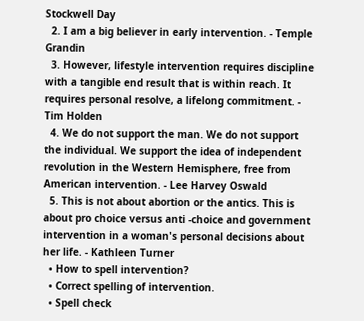Stockwell Day
  2. I am a big believer in early intervention. - Temple Grandin
  3. However, lifestyle intervention requires discipline with a tangible end result that is within reach. It requires personal resolve, a lifelong commitment. - Tim Holden
  4. We do not support the man. We do not support the individual. We support the idea of independent revolution in the Western Hemisphere, free from American intervention. - Lee Harvey Oswald
  5. This is not about abortion or the antics. This is about pro choice versus anti -choice and government intervention in a woman's personal decisions about her life. - Kathleen Turner
  • How to spell intervention?
  • Correct spelling of intervention.
  • Spell check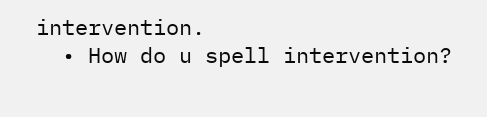intervention.
  • How do u spell intervention?